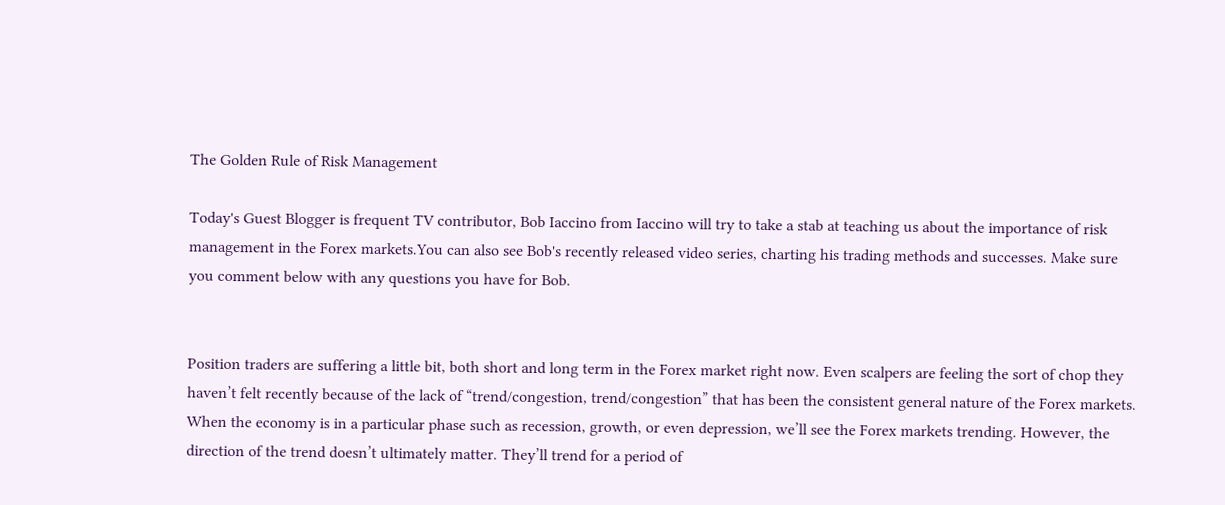The Golden Rule of Risk Management

Today's Guest Blogger is frequent TV contributor, Bob Iaccino from Iaccino will try to take a stab at teaching us about the importance of risk management in the Forex markets.You can also see Bob's recently released video series, charting his trading methods and successes. Make sure you comment below with any questions you have for Bob.


Position traders are suffering a little bit, both short and long term in the Forex market right now. Even scalpers are feeling the sort of chop they haven’t felt recently because of the lack of “trend/congestion, trend/congestion” that has been the consistent general nature of the Forex markets. When the economy is in a particular phase such as recession, growth, or even depression, we’ll see the Forex markets trending. However, the direction of the trend doesn’t ultimately matter. They’ll trend for a period of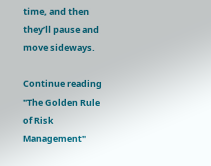time, and then they’ll pause and move sideways.

Continue reading "The Golden Rule of Risk Management"